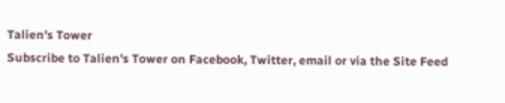Talien's Tower
Subscribe to Talien's Tower on Facebook, Twitter, email or via the Site Feed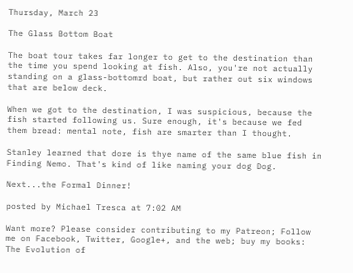Thursday, March 23

The Glass Bottom Boat

The boat tour takes far longer to get to the destination than the time you spend looking at fish. Also, you're not actually standing on a glass-bottomrd boat, but rather out six windows that are below deck.

When we got to the destination, I was suspicious, because the fish started following us. Sure enough, it's because we fed them bread: mental note, fish are smarter than I thought.

Stanley learned that dore is thye name of the same blue fish in Finding Nemo. That's kind of like naming your dog Dog.

Next...the Formal Dinner!

posted by Michael Tresca at 7:02 AM

Want more? Please consider contributing to my Patreon; Follow me on Facebook, Twitter, Google+, and the web; buy my books: The Evolution of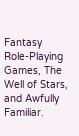Fantasy Role-Playing Games, The Well of Stars, and Awfully Familiar.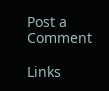Post a Comment

Links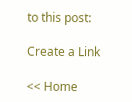to this post:

Create a Link

<< Home